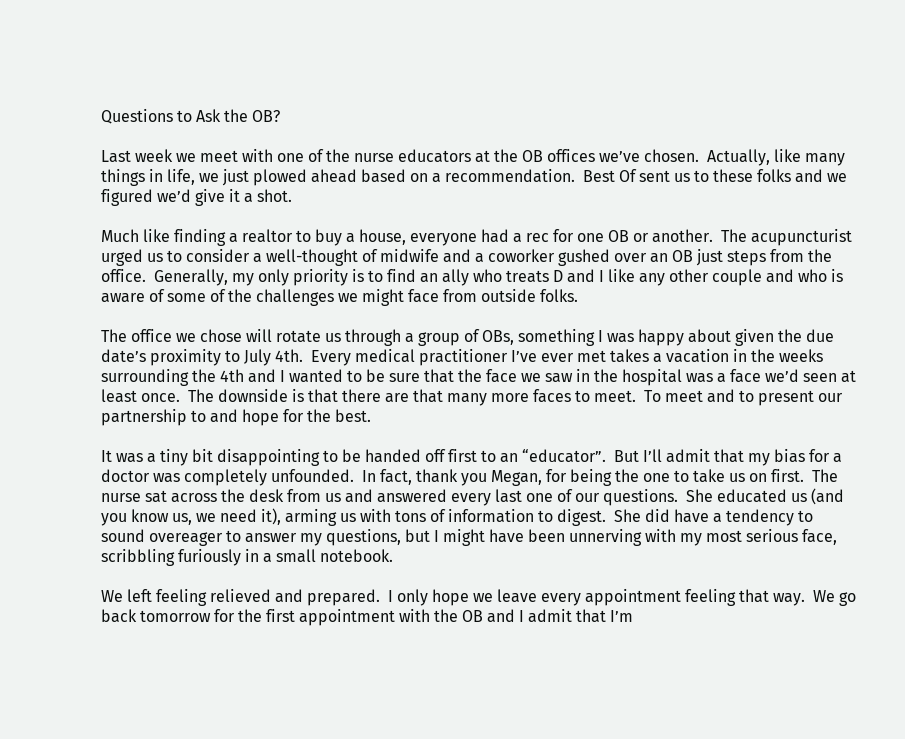Questions to Ask the OB?

Last week we meet with one of the nurse educators at the OB offices we’ve chosen.  Actually, like many things in life, we just plowed ahead based on a recommendation.  Best Of sent us to these folks and we figured we’d give it a shot.

Much like finding a realtor to buy a house, everyone had a rec for one OB or another.  The acupuncturist urged us to consider a well-thought of midwife and a coworker gushed over an OB just steps from the office.  Generally, my only priority is to find an ally who treats D and I like any other couple and who is aware of some of the challenges we might face from outside folks.

The office we chose will rotate us through a group of OBs, something I was happy about given the due date’s proximity to July 4th.  Every medical practitioner I’ve ever met takes a vacation in the weeks surrounding the 4th and I wanted to be sure that the face we saw in the hospital was a face we’d seen at least once.  The downside is that there are that many more faces to meet.  To meet and to present our partnership to and hope for the best.

It was a tiny bit disappointing to be handed off first to an “educator”.  But I’ll admit that my bias for a doctor was completely unfounded.  In fact, thank you Megan, for being the one to take us on first.  The nurse sat across the desk from us and answered every last one of our questions.  She educated us (and you know us, we need it), arming us with tons of information to digest.  She did have a tendency to sound overeager to answer my questions, but I might have been unnerving with my most serious face, scribbling furiously in a small notebook.

We left feeling relieved and prepared.  I only hope we leave every appointment feeling that way.  We go back tomorrow for the first appointment with the OB and I admit that I’m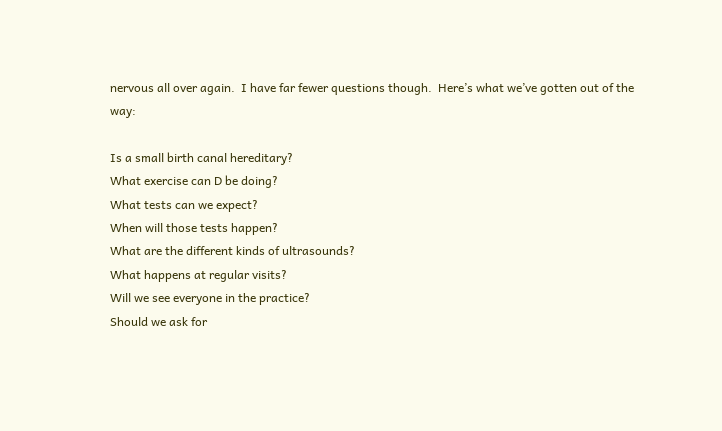nervous all over again.  I have far fewer questions though.  Here’s what we’ve gotten out of the way:

Is a small birth canal hereditary?
What exercise can D be doing?
What tests can we expect?
When will those tests happen?
What are the different kinds of ultrasounds?
What happens at regular visits?
Will we see everyone in the practice?
Should we ask for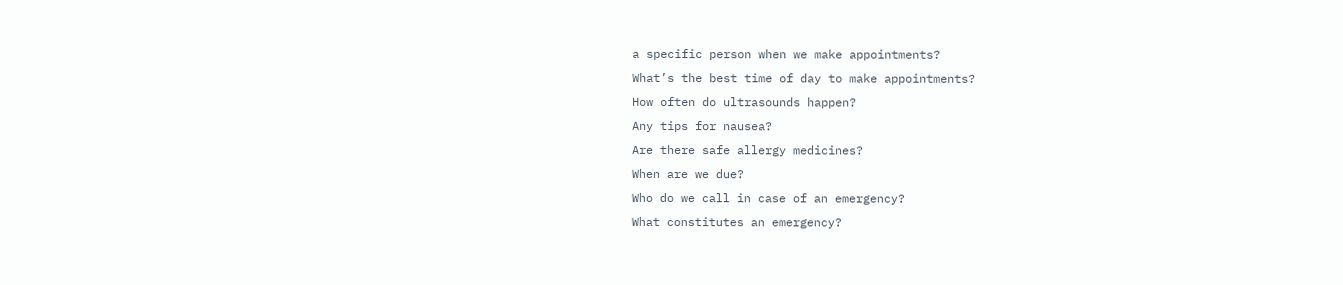a specific person when we make appointments?
What’s the best time of day to make appointments?
How often do ultrasounds happen?
Any tips for nausea?
Are there safe allergy medicines?
When are we due?
Who do we call in case of an emergency?
What constitutes an emergency?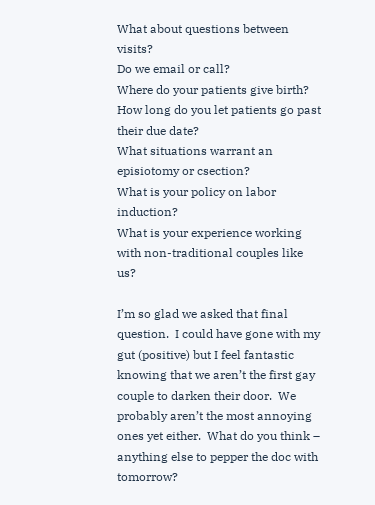What about questions between visits?
Do we email or call?
Where do your patients give birth?
How long do you let patients go past their due date?
What situations warrant an episiotomy or csection?
What is your policy on labor induction?
What is your experience working with non-traditional couples like us?

I’m so glad we asked that final question.  I could have gone with my gut (positive) but I feel fantastic knowing that we aren’t the first gay couple to darken their door.  We probably aren’t the most annoying ones yet either.  What do you think – anything else to pepper the doc with tomorrow?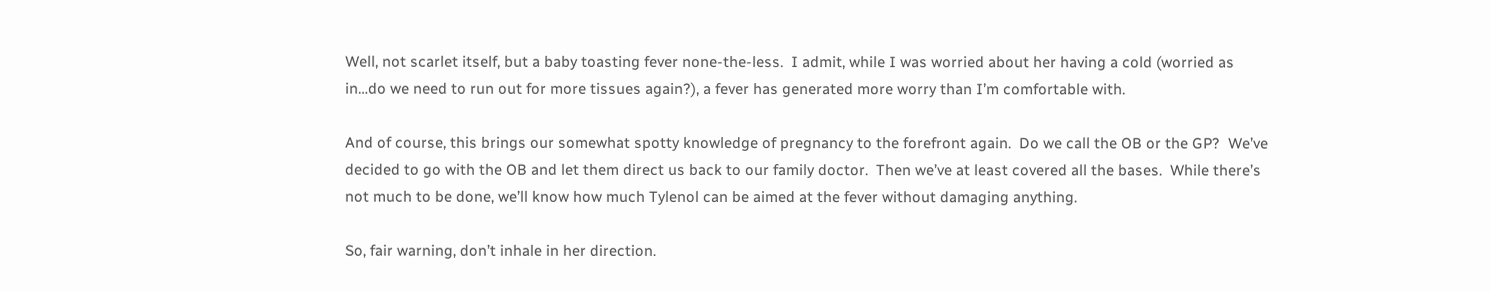Well, not scarlet itself, but a baby toasting fever none-the-less.  I admit, while I was worried about her having a cold (worried as in…do we need to run out for more tissues again?), a fever has generated more worry than I’m comfortable with.

And of course, this brings our somewhat spotty knowledge of pregnancy to the forefront again.  Do we call the OB or the GP?  We’ve decided to go with the OB and let them direct us back to our family doctor.  Then we’ve at least covered all the bases.  While there’s not much to be done, we’ll know how much Tylenol can be aimed at the fever without damaging anything.

So, fair warning, don’t inhale in her direction.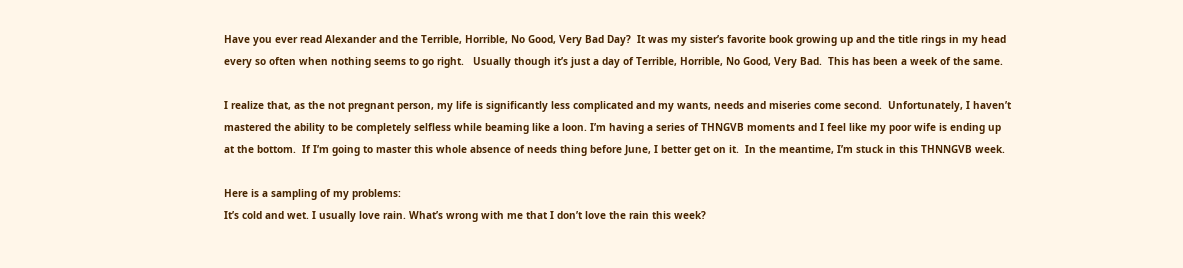Have you ever read Alexander and the Terrible, Horrible, No Good, Very Bad Day?  It was my sister’s favorite book growing up and the title rings in my head every so often when nothing seems to go right.   Usually though it’s just a day of Terrible, Horrible, No Good, Very Bad.  This has been a week of the same.

I realize that, as the not pregnant person, my life is significantly less complicated and my wants, needs and miseries come second.  Unfortunately, I haven’t mastered the ability to be completely selfless while beaming like a loon. I’m having a series of THNGVB moments and I feel like my poor wife is ending up at the bottom.  If I’m going to master this whole absence of needs thing before June, I better get on it.  In the meantime, I’m stuck in this THNNGVB week.

Here is a sampling of my problems:
It’s cold and wet. I usually love rain. What’s wrong with me that I don’t love the rain this week?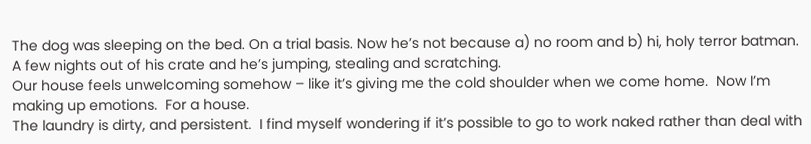The dog was sleeping on the bed. On a trial basis. Now he’s not because a) no room and b) hi, holy terror batman.  A few nights out of his crate and he’s jumping, stealing and scratching.
Our house feels unwelcoming somehow – like it’s giving me the cold shoulder when we come home.  Now I’m making up emotions.  For a house.
The laundry is dirty, and persistent.  I find myself wondering if it’s possible to go to work naked rather than deal with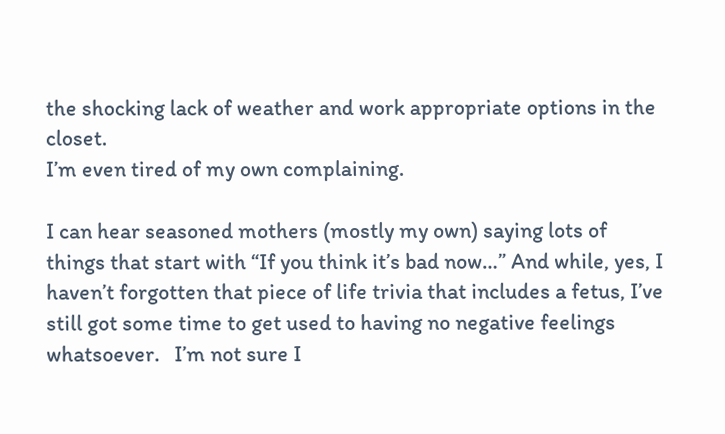the shocking lack of weather and work appropriate options in the closet.
I’m even tired of my own complaining.

I can hear seasoned mothers (mostly my own) saying lots of things that start with “If you think it’s bad now…” And while, yes, I haven’t forgotten that piece of life trivia that includes a fetus, I’ve still got some time to get used to having no negative feelings whatsoever.   I’m not sure I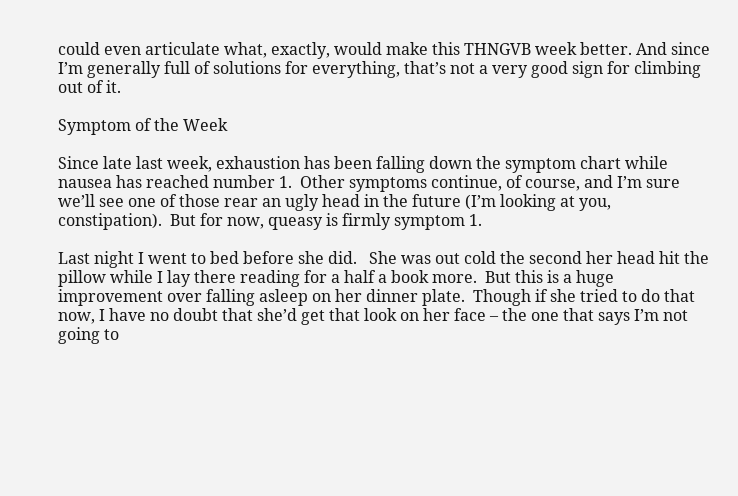could even articulate what, exactly, would make this THNGVB week better. And since I’m generally full of solutions for everything, that’s not a very good sign for climbing out of it.

Symptom of the Week

Since late last week, exhaustion has been falling down the symptom chart while nausea has reached number 1.  Other symptoms continue, of course, and I’m sure we’ll see one of those rear an ugly head in the future (I’m looking at you, constipation).  But for now, queasy is firmly symptom 1.

Last night I went to bed before she did.   She was out cold the second her head hit the pillow while I lay there reading for a half a book more.  But this is a huge improvement over falling asleep on her dinner plate.  Though if she tried to do that now, I have no doubt that she’d get that look on her face – the one that says I’m not going to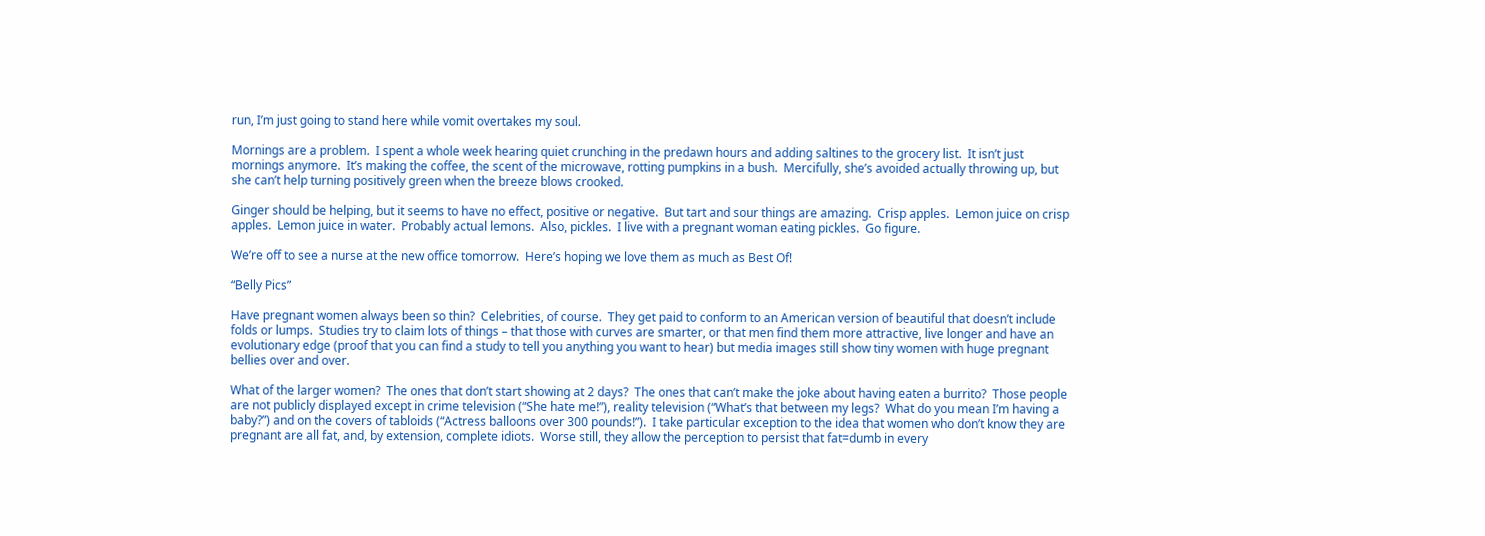run, I’m just going to stand here while vomit overtakes my soul.

Mornings are a problem.  I spent a whole week hearing quiet crunching in the predawn hours and adding saltines to the grocery list.  It isn’t just mornings anymore.  It’s making the coffee, the scent of the microwave, rotting pumpkins in a bush.  Mercifully, she’s avoided actually throwing up, but she can’t help turning positively green when the breeze blows crooked.

Ginger should be helping, but it seems to have no effect, positive or negative.  But tart and sour things are amazing.  Crisp apples.  Lemon juice on crisp apples.  Lemon juice in water.  Probably actual lemons.  Also, pickles.  I live with a pregnant woman eating pickles.  Go figure.

We’re off to see a nurse at the new office tomorrow.  Here’s hoping we love them as much as Best Of!

“Belly Pics”

Have pregnant women always been so thin?  Celebrities, of course.  They get paid to conform to an American version of beautiful that doesn’t include folds or lumps.  Studies try to claim lots of things – that those with curves are smarter, or that men find them more attractive, live longer and have an evolutionary edge (proof that you can find a study to tell you anything you want to hear) but media images still show tiny women with huge pregnant bellies over and over.

What of the larger women?  The ones that don’t start showing at 2 days?  The ones that can’t make the joke about having eaten a burrito?  Those people are not publicly displayed except in crime television (“She hate me!”), reality television (“What’s that between my legs?  What do you mean I’m having a baby?”) and on the covers of tabloids (“Actress balloons over 300 pounds!”).  I take particular exception to the idea that women who don’t know they are pregnant are all fat, and, by extension, complete idiots.  Worse still, they allow the perception to persist that fat=dumb in every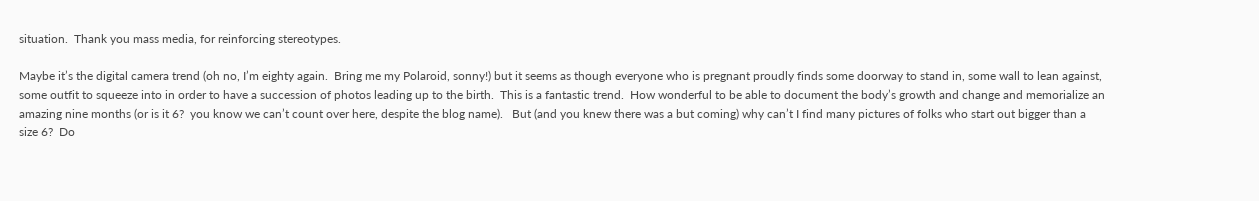situation.  Thank you mass media, for reinforcing stereotypes.

Maybe it’s the digital camera trend (oh no, I’m eighty again.  Bring me my Polaroid, sonny!) but it seems as though everyone who is pregnant proudly finds some doorway to stand in, some wall to lean against, some outfit to squeeze into in order to have a succession of photos leading up to the birth.  This is a fantastic trend.  How wonderful to be able to document the body’s growth and change and memorialize an amazing nine months (or is it 6?  you know we can’t count over here, despite the blog name).   But (and you knew there was a but coming) why can’t I find many pictures of folks who start out bigger than a size 6?  Do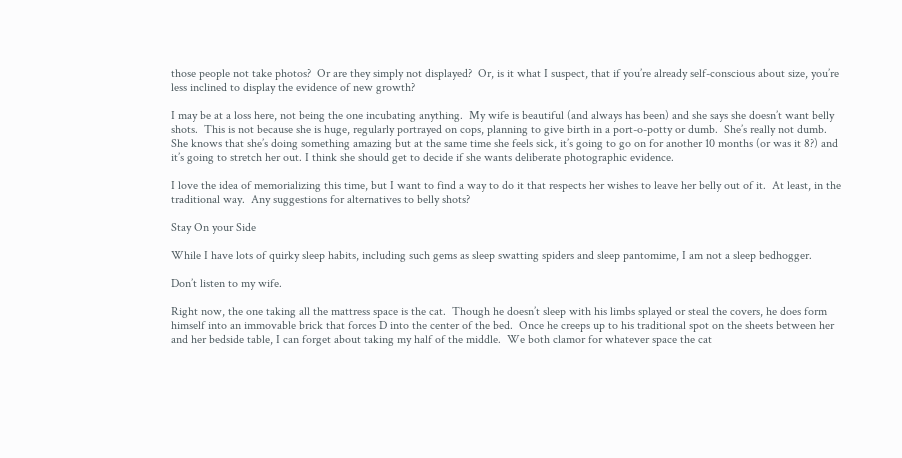those people not take photos?  Or are they simply not displayed?  Or, is it what I suspect, that if you’re already self-conscious about size, you’re less inclined to display the evidence of new growth?

I may be at a loss here, not being the one incubating anything.  My wife is beautiful (and always has been) and she says she doesn’t want belly shots.  This is not because she is huge, regularly portrayed on cops, planning to give birth in a port-o-potty or dumb.  She’s really not dumb.  She knows that she’s doing something amazing but at the same time she feels sick, it’s going to go on for another 10 months (or was it 8?) and it’s going to stretch her out. I think she should get to decide if she wants deliberate photographic evidence.

I love the idea of memorializing this time, but I want to find a way to do it that respects her wishes to leave her belly out of it.  At least, in the traditional way.  Any suggestions for alternatives to belly shots?

Stay On your Side

While I have lots of quirky sleep habits, including such gems as sleep swatting spiders and sleep pantomime, I am not a sleep bedhogger.

Don’t listen to my wife.

Right now, the one taking all the mattress space is the cat.  Though he doesn’t sleep with his limbs splayed or steal the covers, he does form himself into an immovable brick that forces D into the center of the bed.  Once he creeps up to his traditional spot on the sheets between her and her bedside table, I can forget about taking my half of the middle.  We both clamor for whatever space the cat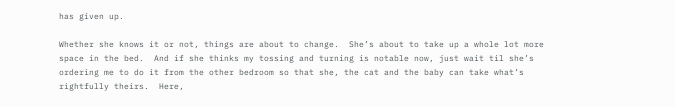has given up.

Whether she knows it or not, things are about to change.  She’s about to take up a whole lot more space in the bed.  And if she thinks my tossing and turning is notable now, just wait til she’s ordering me to do it from the other bedroom so that she, the cat and the baby can take what’s rightfully theirs.  Here,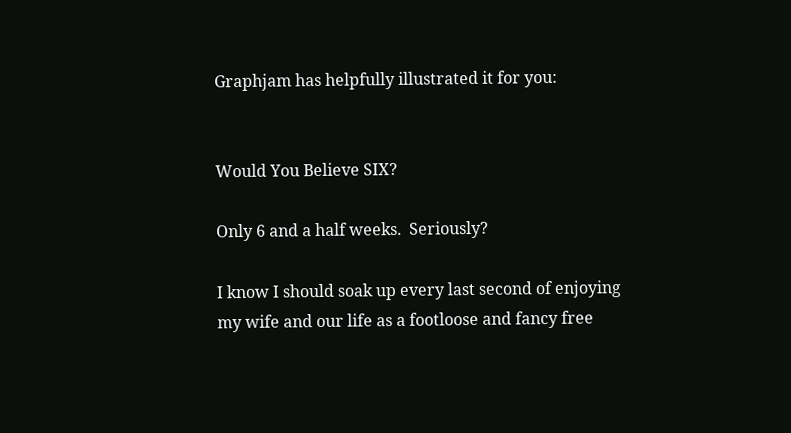Graphjam has helpfully illustrated it for you:


Would You Believe SIX?

Only 6 and a half weeks.  Seriously?

I know I should soak up every last second of enjoying my wife and our life as a footloose and fancy free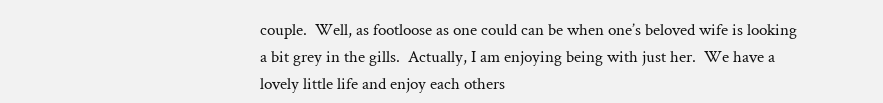couple.  Well, as footloose as one could can be when one’s beloved wife is looking a bit grey in the gills.  Actually, I am enjoying being with just her.  We have a lovely little life and enjoy each others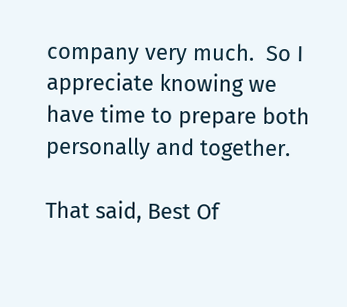company very much.  So I appreciate knowing we have time to prepare both personally and together.

That said, Best Of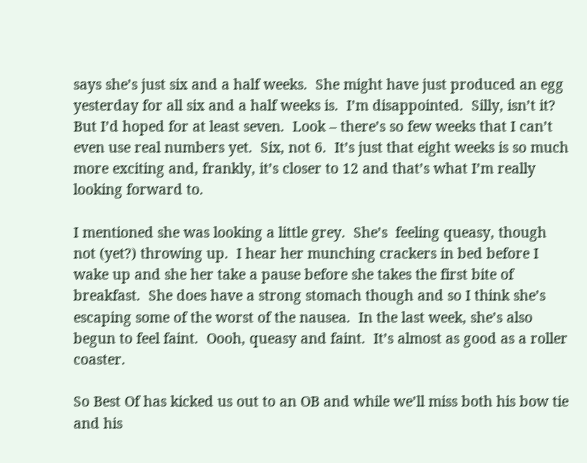says she’s just six and a half weeks.  She might have just produced an egg yesterday for all six and a half weeks is.  I’m disappointed.  Silly, isn’t it?  But I’d hoped for at least seven.  Look – there’s so few weeks that I can’t even use real numbers yet.  Six, not 6.  It’s just that eight weeks is so much more exciting and, frankly, it’s closer to 12 and that’s what I’m really looking forward to.

I mentioned she was looking a little grey.  She’s  feeling queasy, though not (yet?) throwing up.  I hear her munching crackers in bed before I wake up and she her take a pause before she takes the first bite of breakfast.  She does have a strong stomach though and so I think she’s escaping some of the worst of the nausea.  In the last week, she’s also begun to feel faint.  Oooh, queasy and faint.  It’s almost as good as a roller coaster.

So Best Of has kicked us out to an OB and while we’ll miss both his bow tie and his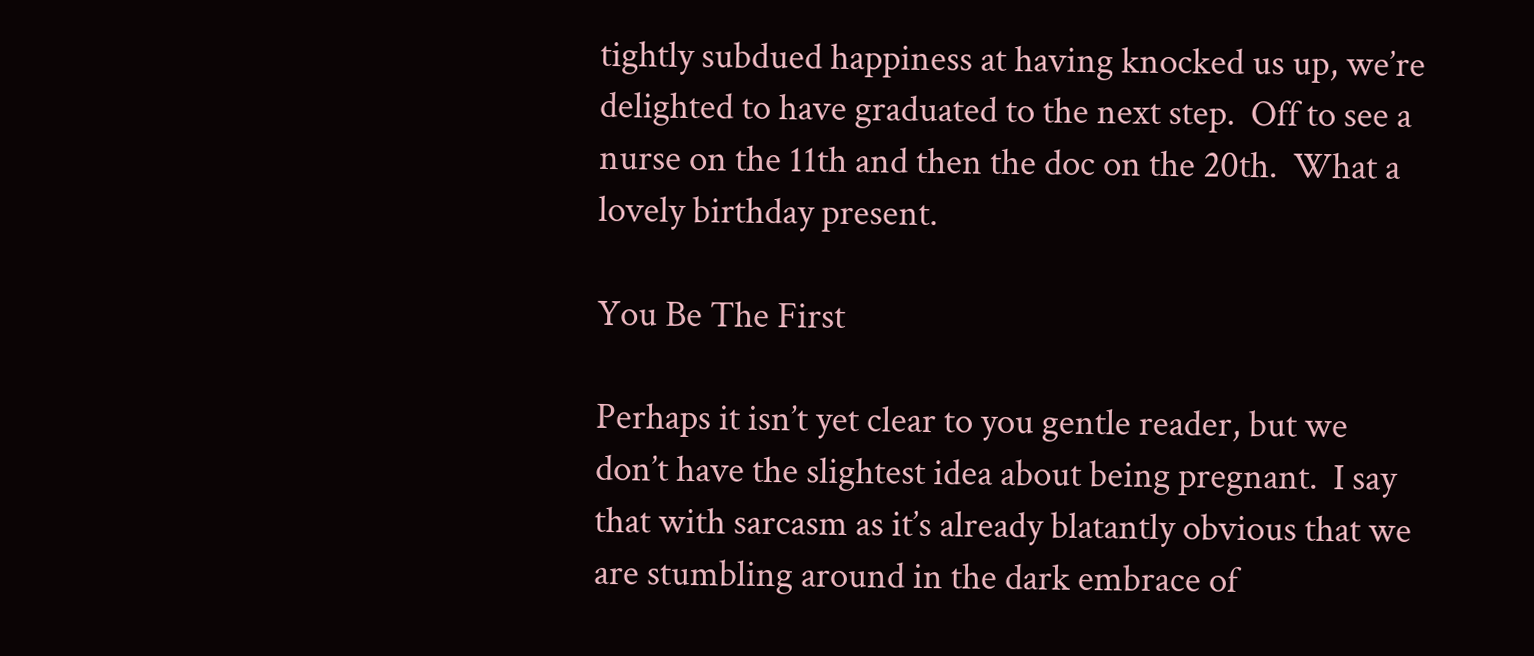tightly subdued happiness at having knocked us up, we’re delighted to have graduated to the next step.  Off to see a nurse on the 11th and then the doc on the 20th.  What a lovely birthday present.

You Be The First

Perhaps it isn’t yet clear to you gentle reader, but we don’t have the slightest idea about being pregnant.  I say that with sarcasm as it’s already blatantly obvious that we are stumbling around in the dark embrace of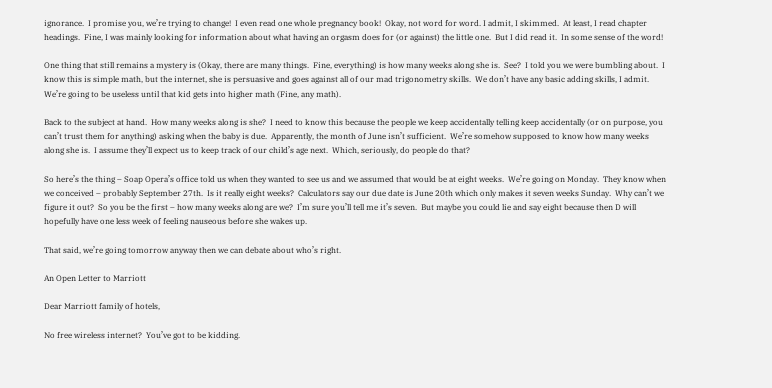ignorance.  I promise you, we’re trying to change!  I even read one whole pregnancy book!  Okay, not word for word. I admit, I skimmed.  At least, I read chapter headings.  Fine, I was mainly looking for information about what having an orgasm does for (or against) the little one.  But I did read it.  In some sense of the word!

One thing that still remains a mystery is (Okay, there are many things.  Fine, everything) is how many weeks along she is.  See?  I told you we were bumbling about.  I know this is simple math, but the internet, she is persuasive and goes against all of our mad trigonometry skills.  We don’t have any basic adding skills, I admit.  We’re going to be useless until that kid gets into higher math (Fine, any math).

Back to the subject at hand.  How many weeks along is she?  I need to know this because the people we keep accidentally telling keep accidentally (or on purpose, you can’t trust them for anything) asking when the baby is due.  Apparently, the month of June isn’t sufficient.  We’re somehow supposed to know how many weeks along she is.  I assume they’ll expect us to keep track of our child’s age next.  Which, seriously, do people do that?

So here’s the thing – Soap Opera’s office told us when they wanted to see us and we assumed that would be at eight weeks.  We’re going on Monday.  They know when we conceived – probably September 27th.  Is it really eight weeks?  Calculators say our due date is June 20th which only makes it seven weeks Sunday.  Why can’t we figure it out?  So you be the first – how many weeks along are we?  I’m sure you’ll tell me it’s seven.  But maybe you could lie and say eight because then D will hopefully have one less week of feeling nauseous before she wakes up.

That said, we’re going tomorrow anyway then we can debate about who’s right.

An Open Letter to Marriott

Dear Marriott family of hotels,

No free wireless internet?  You’ve got to be kidding.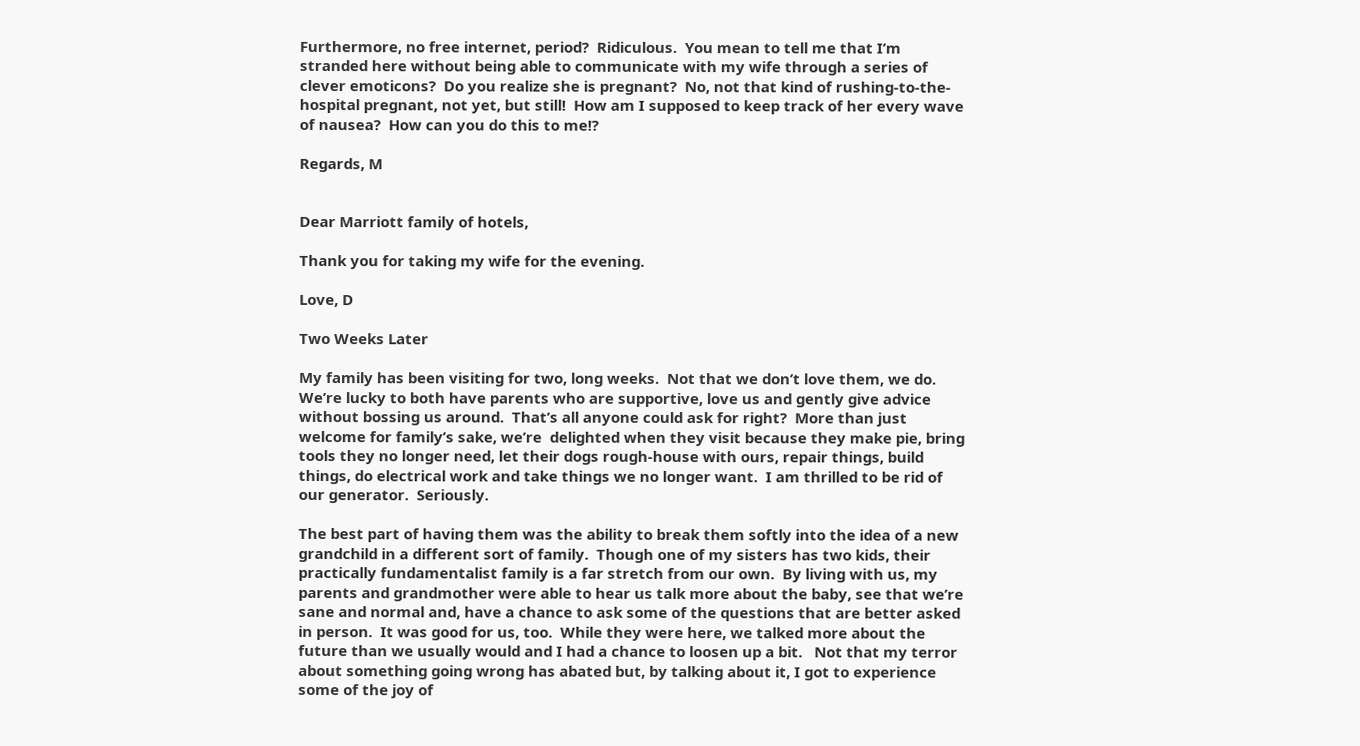Furthermore, no free internet, period?  Ridiculous.  You mean to tell me that I’m stranded here without being able to communicate with my wife through a series of clever emoticons?  Do you realize she is pregnant?  No, not that kind of rushing-to-the-hospital pregnant, not yet, but still!  How am I supposed to keep track of her every wave of nausea?  How can you do this to me!?

Regards, M


Dear Marriott family of hotels,

Thank you for taking my wife for the evening.

Love, D

Two Weeks Later

My family has been visiting for two, long weeks.  Not that we don’t love them, we do.  We’re lucky to both have parents who are supportive, love us and gently give advice without bossing us around.  That’s all anyone could ask for right?  More than just welcome for family’s sake, we’re  delighted when they visit because they make pie, bring tools they no longer need, let their dogs rough-house with ours, repair things, build things, do electrical work and take things we no longer want.  I am thrilled to be rid of our generator.  Seriously.

The best part of having them was the ability to break them softly into the idea of a new grandchild in a different sort of family.  Though one of my sisters has two kids, their practically fundamentalist family is a far stretch from our own.  By living with us, my parents and grandmother were able to hear us talk more about the baby, see that we’re sane and normal and, have a chance to ask some of the questions that are better asked in person.  It was good for us, too.  While they were here, we talked more about the future than we usually would and I had a chance to loosen up a bit.   Not that my terror about something going wrong has abated but, by talking about it, I got to experience some of the joy of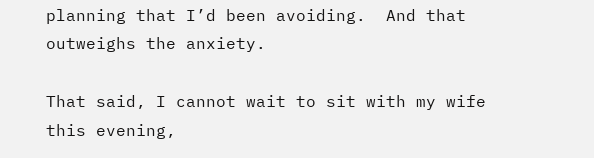planning that I’d been avoiding.  And that outweighs the anxiety.

That said, I cannot wait to sit with my wife this evening,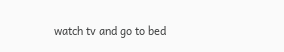watch tv and go to bed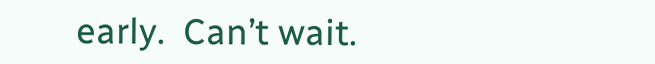early.  Can’t wait.